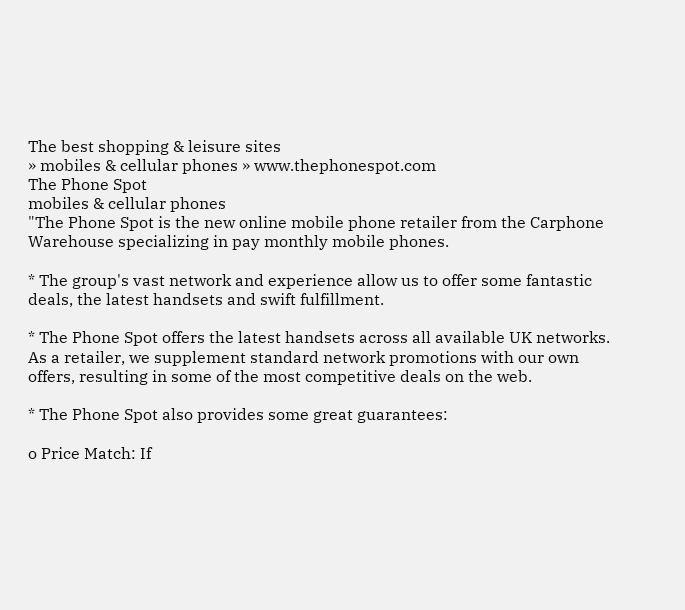The best shopping & leisure sites
» mobiles & cellular phones » www.thephonespot.com
The Phone Spot
mobiles & cellular phones
"The Phone Spot is the new online mobile phone retailer from the Carphone Warehouse specializing in pay monthly mobile phones.

* The group's vast network and experience allow us to offer some fantastic deals, the latest handsets and swift fulfillment.

* The Phone Spot offers the latest handsets across all available UK networks. As a retailer, we supplement standard network promotions with our own offers, resulting in some of the most competitive deals on the web.

* The Phone Spot also provides some great guarantees:

o Price Match: If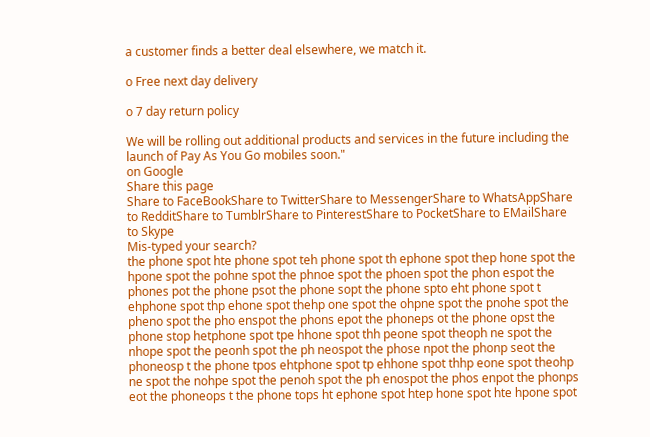a customer finds a better deal elsewhere, we match it.

o Free next day delivery

o 7 day return policy

We will be rolling out additional products and services in the future including the launch of Pay As You Go mobiles soon."
on Google
Share this page
Share to FaceBookShare to TwitterShare to MessengerShare to WhatsAppShare to RedditShare to TumblrShare to PinterestShare to PocketShare to EMailShare to Skype
Mis-typed your search?
the phone spot hte phone spot teh phone spot th ephone spot thep hone spot the hpone spot the pohne spot the phnoe spot the phoen spot the phon espot the phones pot the phone psot the phone sopt the phone spto eht phone spot t ehphone spot thp ehone spot thehp one spot the ohpne spot the pnohe spot the pheno spot the pho enspot the phons epot the phoneps ot the phone opst the phone stop hetphone spot tpe hhone spot thh peone spot theoph ne spot the nhope spot the peonh spot the ph neospot the phose npot the phonp seot the phoneosp t the phone tpos ehtphone spot tp ehhone spot thhp eone spot theohp ne spot the nohpe spot the penoh spot the ph enospot the phos enpot the phonps eot the phoneops t the phone tops ht ephone spot htep hone spot hte hpone spot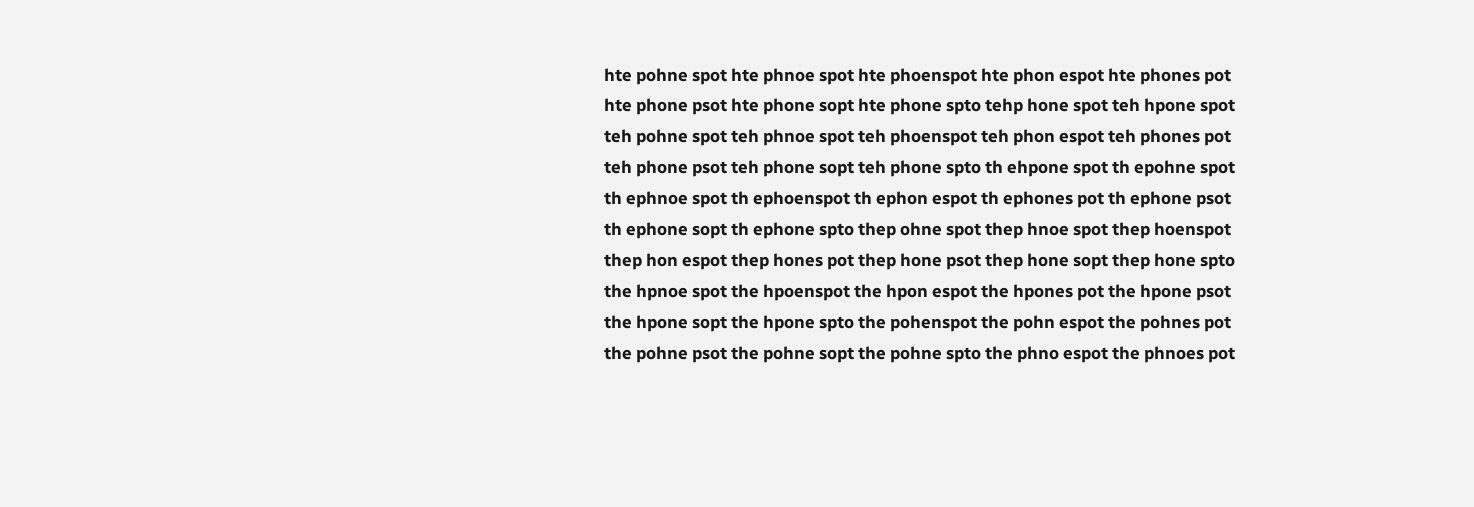hte pohne spot hte phnoe spot hte phoenspot hte phon espot hte phones pot hte phone psot hte phone sopt hte phone spto tehp hone spot teh hpone spot teh pohne spot teh phnoe spot teh phoenspot teh phon espot teh phones pot teh phone psot teh phone sopt teh phone spto th ehpone spot th epohne spot th ephnoe spot th ephoenspot th ephon espot th ephones pot th ephone psot th ephone sopt th ephone spto thep ohne spot thep hnoe spot thep hoenspot thep hon espot thep hones pot thep hone psot thep hone sopt thep hone spto the hpnoe spot the hpoenspot the hpon espot the hpones pot the hpone psot the hpone sopt the hpone spto the pohenspot the pohn espot the pohnes pot the pohne psot the pohne sopt the pohne spto the phno espot the phnoes pot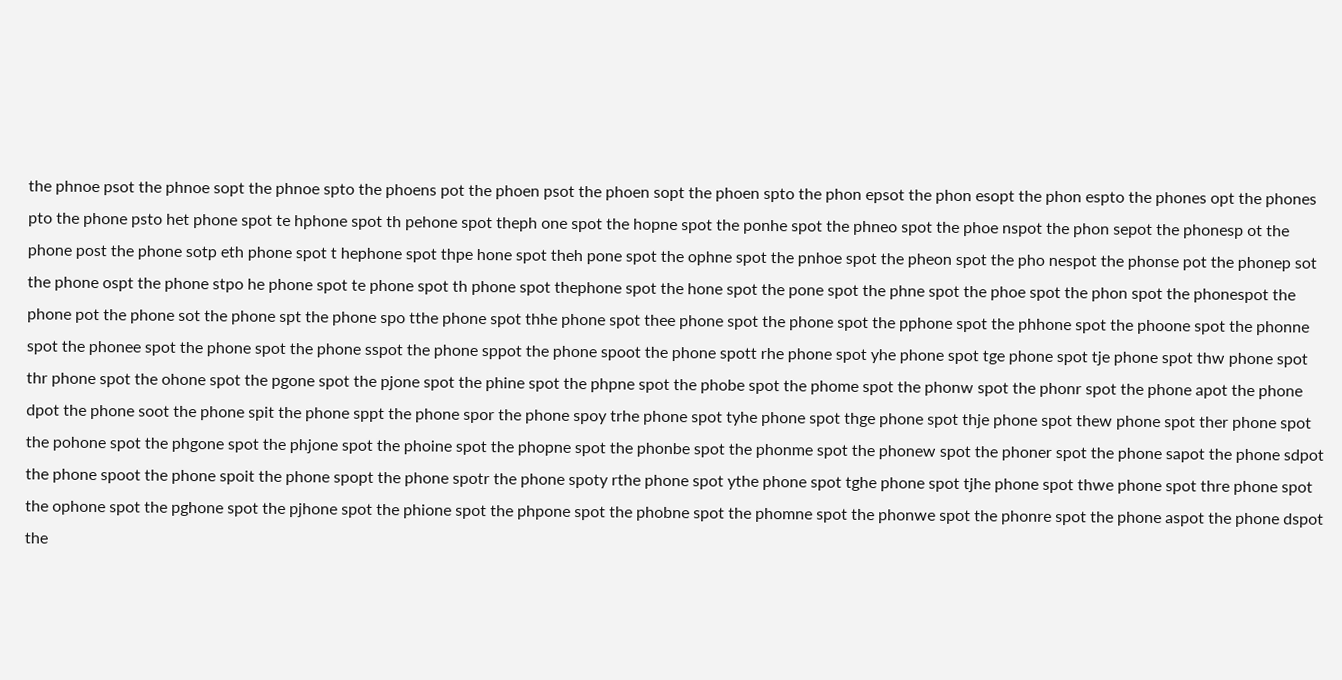the phnoe psot the phnoe sopt the phnoe spto the phoens pot the phoen psot the phoen sopt the phoen spto the phon epsot the phon esopt the phon espto the phones opt the phones pto the phone psto het phone spot te hphone spot th pehone spot theph one spot the hopne spot the ponhe spot the phneo spot the phoe nspot the phon sepot the phonesp ot the phone post the phone sotp eth phone spot t hephone spot thpe hone spot theh pone spot the ophne spot the pnhoe spot the pheon spot the pho nespot the phonse pot the phonep sot the phone ospt the phone stpo he phone spot te phone spot th phone spot thephone spot the hone spot the pone spot the phne spot the phoe spot the phon spot the phonespot the phone pot the phone sot the phone spt the phone spo tthe phone spot thhe phone spot thee phone spot the phone spot the pphone spot the phhone spot the phoone spot the phonne spot the phonee spot the phone spot the phone sspot the phone sppot the phone spoot the phone spott rhe phone spot yhe phone spot tge phone spot tje phone spot thw phone spot thr phone spot the ohone spot the pgone spot the pjone spot the phine spot the phpne spot the phobe spot the phome spot the phonw spot the phonr spot the phone apot the phone dpot the phone soot the phone spit the phone sppt the phone spor the phone spoy trhe phone spot tyhe phone spot thge phone spot thje phone spot thew phone spot ther phone spot the pohone spot the phgone spot the phjone spot the phoine spot the phopne spot the phonbe spot the phonme spot the phonew spot the phoner spot the phone sapot the phone sdpot the phone spoot the phone spoit the phone spopt the phone spotr the phone spoty rthe phone spot ythe phone spot tghe phone spot tjhe phone spot thwe phone spot thre phone spot the ophone spot the pghone spot the pjhone spot the phione spot the phpone spot the phobne spot the phomne spot the phonwe spot the phonre spot the phone aspot the phone dspot the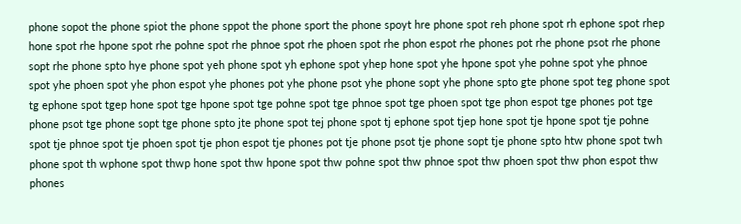phone sopot the phone spiot the phone sppot the phone sport the phone spoyt hre phone spot reh phone spot rh ephone spot rhep hone spot rhe hpone spot rhe pohne spot rhe phnoe spot rhe phoen spot rhe phon espot rhe phones pot rhe phone psot rhe phone sopt rhe phone spto hye phone spot yeh phone spot yh ephone spot yhep hone spot yhe hpone spot yhe pohne spot yhe phnoe spot yhe phoen spot yhe phon espot yhe phones pot yhe phone psot yhe phone sopt yhe phone spto gte phone spot teg phone spot tg ephone spot tgep hone spot tge hpone spot tge pohne spot tge phnoe spot tge phoen spot tge phon espot tge phones pot tge phone psot tge phone sopt tge phone spto jte phone spot tej phone spot tj ephone spot tjep hone spot tje hpone spot tje pohne spot tje phnoe spot tje phoen spot tje phon espot tje phones pot tje phone psot tje phone sopt tje phone spto htw phone spot twh phone spot th wphone spot thwp hone spot thw hpone spot thw pohne spot thw phnoe spot thw phoen spot thw phon espot thw phones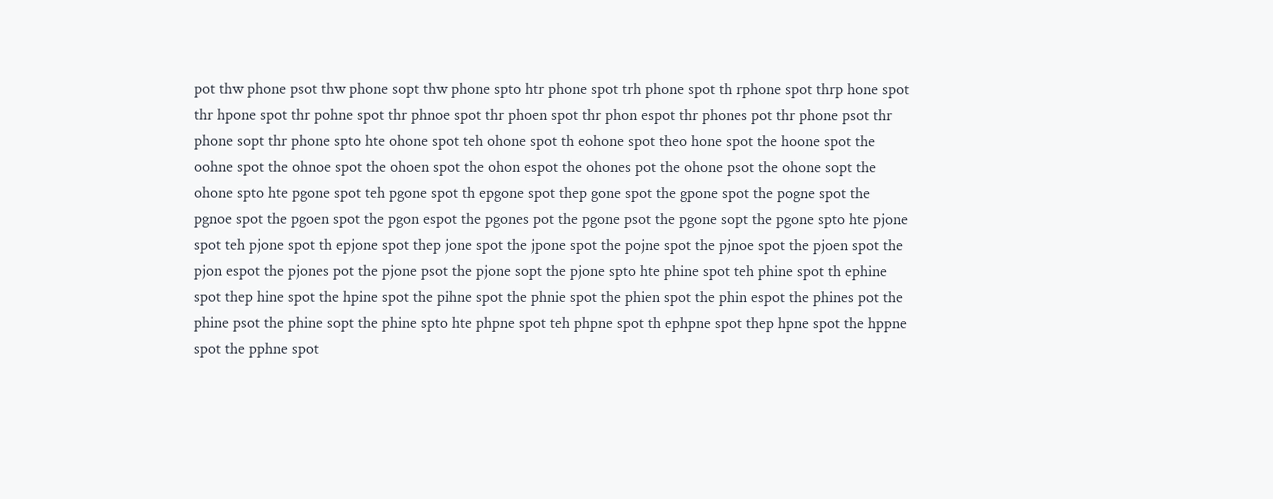pot thw phone psot thw phone sopt thw phone spto htr phone spot trh phone spot th rphone spot thrp hone spot thr hpone spot thr pohne spot thr phnoe spot thr phoen spot thr phon espot thr phones pot thr phone psot thr phone sopt thr phone spto hte ohone spot teh ohone spot th eohone spot theo hone spot the hoone spot the oohne spot the ohnoe spot the ohoen spot the ohon espot the ohones pot the ohone psot the ohone sopt the ohone spto hte pgone spot teh pgone spot th epgone spot thep gone spot the gpone spot the pogne spot the pgnoe spot the pgoen spot the pgon espot the pgones pot the pgone psot the pgone sopt the pgone spto hte pjone spot teh pjone spot th epjone spot thep jone spot the jpone spot the pojne spot the pjnoe spot the pjoen spot the pjon espot the pjones pot the pjone psot the pjone sopt the pjone spto hte phine spot teh phine spot th ephine spot thep hine spot the hpine spot the pihne spot the phnie spot the phien spot the phin espot the phines pot the phine psot the phine sopt the phine spto hte phpne spot teh phpne spot th ephpne spot thep hpne spot the hppne spot the pphne spot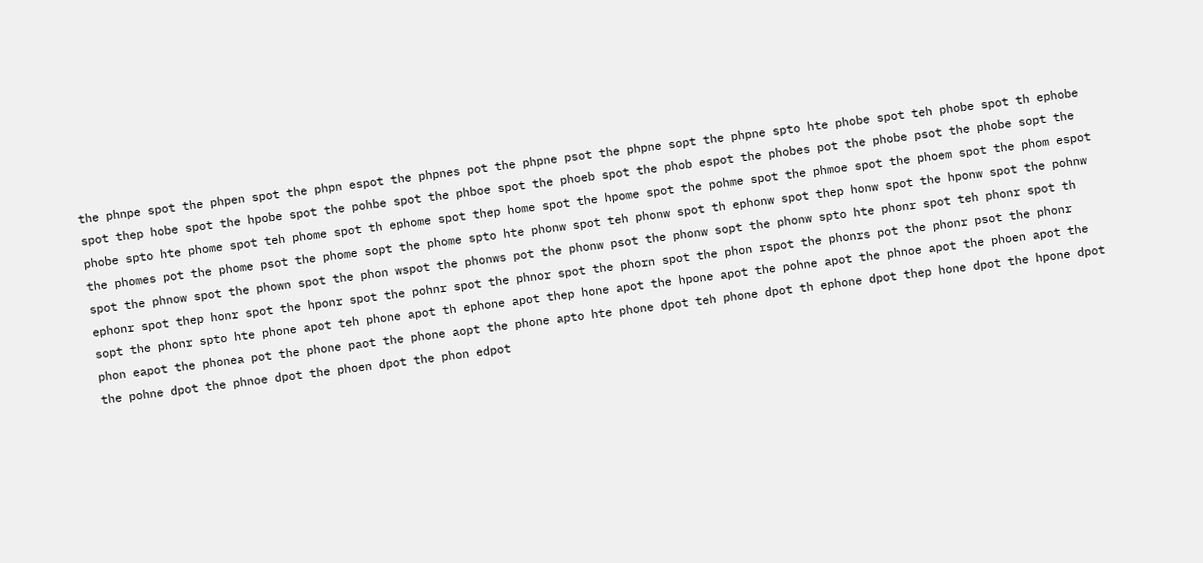the phnpe spot the phpen spot the phpn espot the phpnes pot the phpne psot the phpne sopt the phpne spto hte phobe spot teh phobe spot th ephobe spot thep hobe spot the hpobe spot the pohbe spot the phboe spot the phoeb spot the phob espot the phobes pot the phobe psot the phobe sopt the phobe spto hte phome spot teh phome spot th ephome spot thep home spot the hpome spot the pohme spot the phmoe spot the phoem spot the phom espot the phomes pot the phome psot the phome sopt the phome spto hte phonw spot teh phonw spot th ephonw spot thep honw spot the hponw spot the pohnw spot the phnow spot the phown spot the phon wspot the phonws pot the phonw psot the phonw sopt the phonw spto hte phonr spot teh phonr spot th ephonr spot thep honr spot the hponr spot the pohnr spot the phnor spot the phorn spot the phon rspot the phonrs pot the phonr psot the phonr sopt the phonr spto hte phone apot teh phone apot th ephone apot thep hone apot the hpone apot the pohne apot the phnoe apot the phoen apot the phon eapot the phonea pot the phone paot the phone aopt the phone apto hte phone dpot teh phone dpot th ephone dpot thep hone dpot the hpone dpot the pohne dpot the phnoe dpot the phoen dpot the phon edpot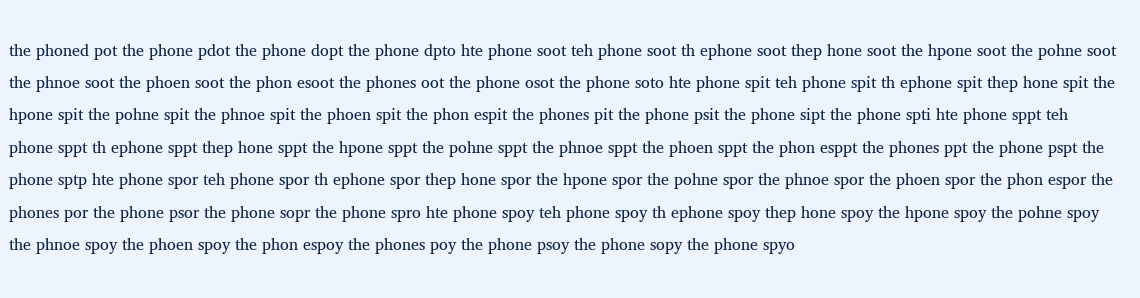the phoned pot the phone pdot the phone dopt the phone dpto hte phone soot teh phone soot th ephone soot thep hone soot the hpone soot the pohne soot the phnoe soot the phoen soot the phon esoot the phones oot the phone osot the phone soto hte phone spit teh phone spit th ephone spit thep hone spit the hpone spit the pohne spit the phnoe spit the phoen spit the phon espit the phones pit the phone psit the phone sipt the phone spti hte phone sppt teh phone sppt th ephone sppt thep hone sppt the hpone sppt the pohne sppt the phnoe sppt the phoen sppt the phon esppt the phones ppt the phone pspt the phone sptp hte phone spor teh phone spor th ephone spor thep hone spor the hpone spor the pohne spor the phnoe spor the phoen spor the phon espor the phones por the phone psor the phone sopr the phone spro hte phone spoy teh phone spoy th ephone spoy thep hone spoy the hpone spoy the pohne spoy the phnoe spoy the phoen spoy the phon espoy the phones poy the phone psoy the phone sopy the phone spyo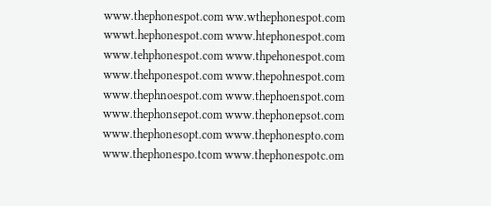www.thephonespot.com ww.wthephonespot.com wwwt.hephonespot.com www.htephonespot.com www.tehphonespot.com www.thpehonespot.com www.thehponespot.com www.thepohnespot.com www.thephnoespot.com www.thephoenspot.com www.thephonsepot.com www.thephonepsot.com www.thephonesopt.com www.thephonespto.com www.thephonespo.tcom www.thephonespotc.om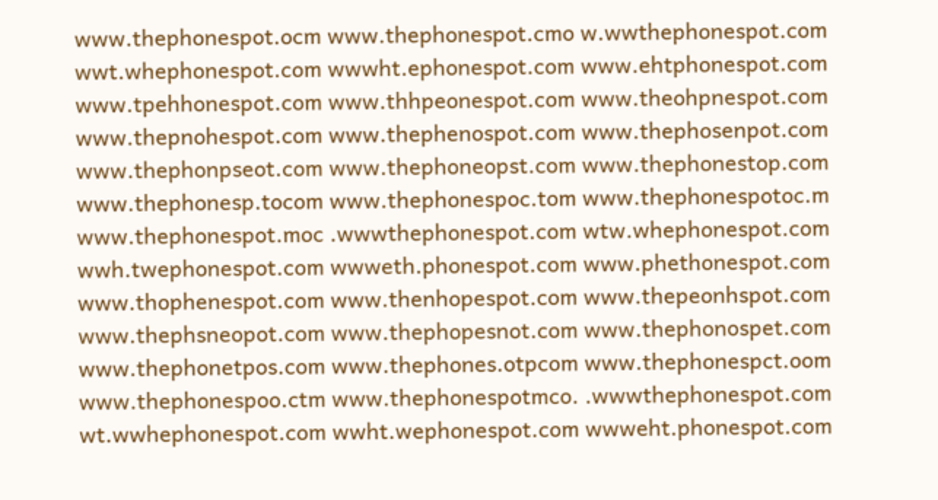www.thephonespot.ocm www.thephonespot.cmo w.wwthephonespot.com wwt.whephonespot.com wwwht.ephonespot.com www.ehtphonespot.com www.tpehhonespot.com www.thhpeonespot.com www.theohpnespot.com www.thepnohespot.com www.thephenospot.com www.thephosenpot.com www.thephonpseot.com www.thephoneopst.com www.thephonestop.com www.thephonesp.tocom www.thephonespoc.tom www.thephonespotoc.m www.thephonespot.moc .wwwthephonespot.com wtw.whephonespot.com wwh.twephonespot.com wwweth.phonespot.com www.phethonespot.com www.thophenespot.com www.thenhopespot.com www.thepeonhspot.com www.thephsneopot.com www.thephopesnot.com www.thephonospet.com www.thephonetpos.com www.thephones.otpcom www.thephonespct.oom www.thephonespoo.ctm www.thephonespotmco. .wwwthephonespot.com wt.wwhephonespot.com wwht.wephonespot.com wwweht.phonespot.com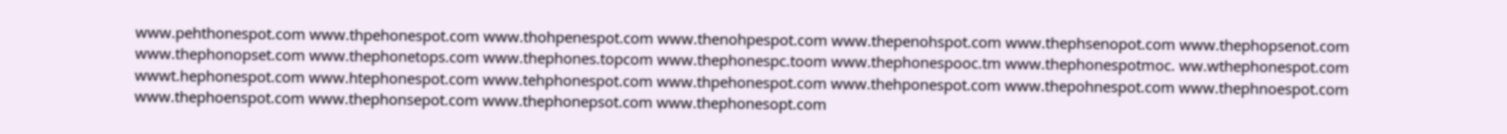www.pehthonespot.com www.thpehonespot.com www.thohpenespot.com www.thenohpespot.com www.thepenohspot.com www.thephsenopot.com www.thephopsenot.com www.thephonopset.com www.thephonetops.com www.thephones.topcom www.thephonespc.toom www.thephonespooc.tm www.thephonespotmoc. ww.wthephonespot.com wwwt.hephonespot.com www.htephonespot.com www.tehphonespot.com www.thpehonespot.com www.thehponespot.com www.thepohnespot.com www.thephnoespot.com www.thephoenspot.com www.thephonsepot.com www.thephonepsot.com www.thephonesopt.com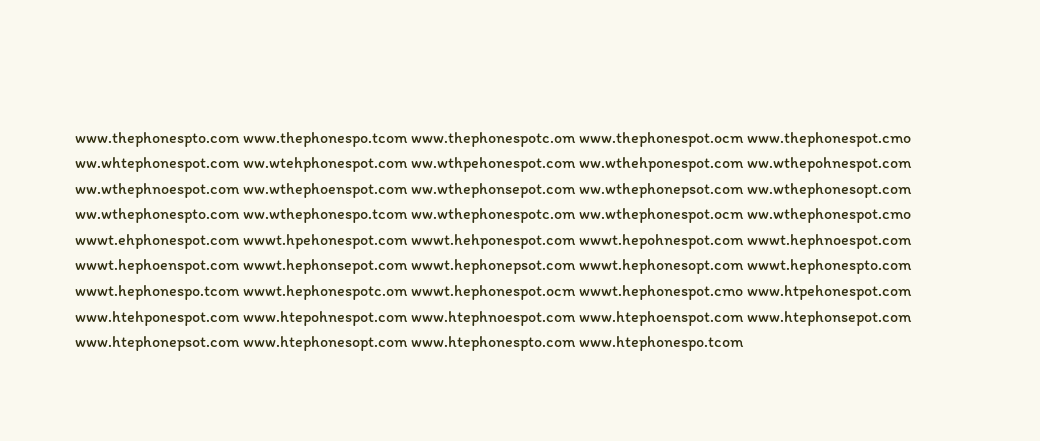www.thephonespto.com www.thephonespo.tcom www.thephonespotc.om www.thephonespot.ocm www.thephonespot.cmo ww.whtephonespot.com ww.wtehphonespot.com ww.wthpehonespot.com ww.wthehponespot.com ww.wthepohnespot.com ww.wthephnoespot.com ww.wthephoenspot.com ww.wthephonsepot.com ww.wthephonepsot.com ww.wthephonesopt.com ww.wthephonespto.com ww.wthephonespo.tcom ww.wthephonespotc.om ww.wthephonespot.ocm ww.wthephonespot.cmo wwwt.ehphonespot.com wwwt.hpehonespot.com wwwt.hehponespot.com wwwt.hepohnespot.com wwwt.hephnoespot.com wwwt.hephoenspot.com wwwt.hephonsepot.com wwwt.hephonepsot.com wwwt.hephonesopt.com wwwt.hephonespto.com wwwt.hephonespo.tcom wwwt.hephonespotc.om wwwt.hephonespot.ocm wwwt.hephonespot.cmo www.htpehonespot.com www.htehponespot.com www.htepohnespot.com www.htephnoespot.com www.htephoenspot.com www.htephonsepot.com www.htephonepsot.com www.htephonesopt.com www.htephonespto.com www.htephonespo.tcom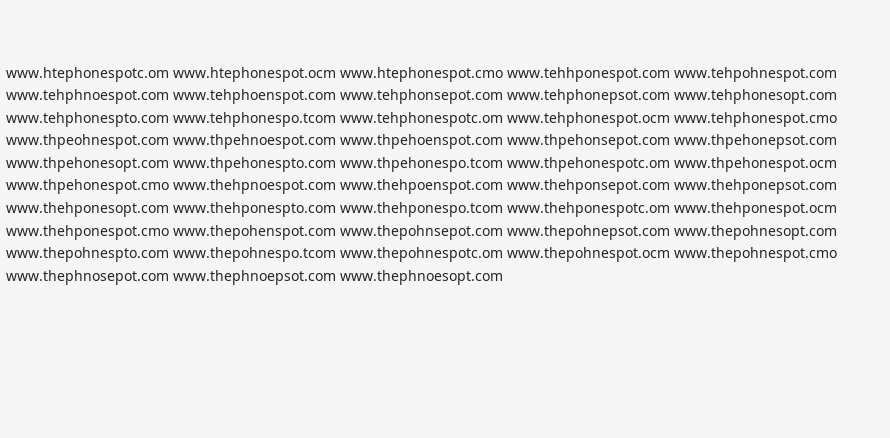www.htephonespotc.om www.htephonespot.ocm www.htephonespot.cmo www.tehhponespot.com www.tehpohnespot.com www.tehphnoespot.com www.tehphoenspot.com www.tehphonsepot.com www.tehphonepsot.com www.tehphonesopt.com www.tehphonespto.com www.tehphonespo.tcom www.tehphonespotc.om www.tehphonespot.ocm www.tehphonespot.cmo www.thpeohnespot.com www.thpehnoespot.com www.thpehoenspot.com www.thpehonsepot.com www.thpehonepsot.com www.thpehonesopt.com www.thpehonespto.com www.thpehonespo.tcom www.thpehonespotc.om www.thpehonespot.ocm www.thpehonespot.cmo www.thehpnoespot.com www.thehpoenspot.com www.thehponsepot.com www.thehponepsot.com www.thehponesopt.com www.thehponespto.com www.thehponespo.tcom www.thehponespotc.om www.thehponespot.ocm www.thehponespot.cmo www.thepohenspot.com www.thepohnsepot.com www.thepohnepsot.com www.thepohnesopt.com www.thepohnespto.com www.thepohnespo.tcom www.thepohnespotc.om www.thepohnespot.ocm www.thepohnespot.cmo www.thephnosepot.com www.thephnoepsot.com www.thephnoesopt.com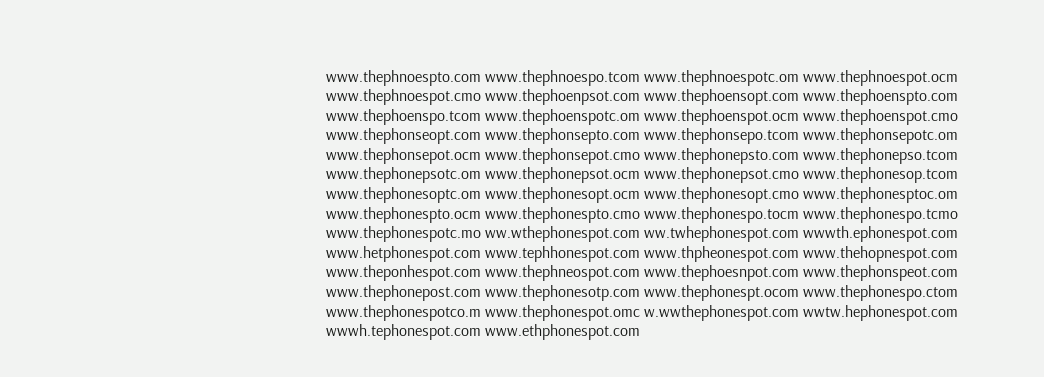www.thephnoespto.com www.thephnoespo.tcom www.thephnoespotc.om www.thephnoespot.ocm www.thephnoespot.cmo www.thephoenpsot.com www.thephoensopt.com www.thephoenspto.com www.thephoenspo.tcom www.thephoenspotc.om www.thephoenspot.ocm www.thephoenspot.cmo www.thephonseopt.com www.thephonsepto.com www.thephonsepo.tcom www.thephonsepotc.om www.thephonsepot.ocm www.thephonsepot.cmo www.thephonepsto.com www.thephonepso.tcom www.thephonepsotc.om www.thephonepsot.ocm www.thephonepsot.cmo www.thephonesop.tcom www.thephonesoptc.om www.thephonesopt.ocm www.thephonesopt.cmo www.thephonesptoc.om www.thephonespto.ocm www.thephonespto.cmo www.thephonespo.tocm www.thephonespo.tcmo www.thephonespotc.mo ww.wthephonespot.com ww.twhephonespot.com wwwth.ephonespot.com www.hetphonespot.com www.tephhonespot.com www.thpheonespot.com www.thehopnespot.com www.theponhespot.com www.thephneospot.com www.thephoesnpot.com www.thephonspeot.com www.thephonepost.com www.thephonesotp.com www.thephonespt.ocom www.thephonespo.ctom www.thephonespotco.m www.thephonespot.omc w.wwthephonespot.com wwtw.hephonespot.com wwwh.tephonespot.com www.ethphonespot.com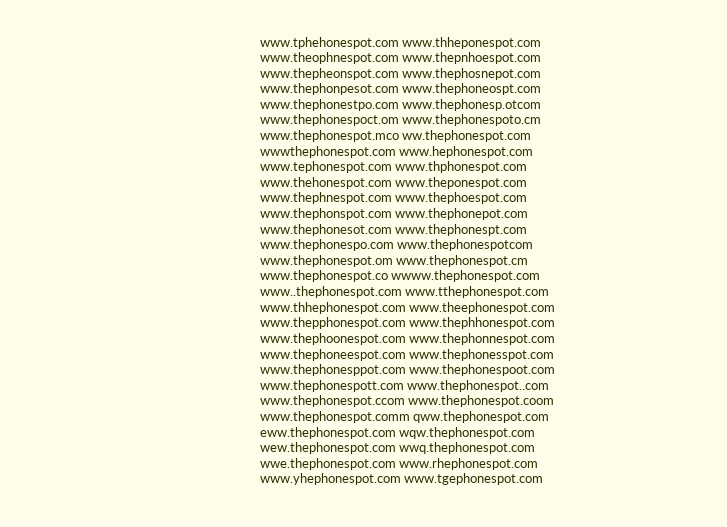www.tphehonespot.com www.thheponespot.com www.theophnespot.com www.thepnhoespot.com www.thepheonspot.com www.thephosnepot.com www.thephonpesot.com www.thephoneospt.com www.thephonestpo.com www.thephonesp.otcom www.thephonespoct.om www.thephonespoto.cm www.thephonespot.mco ww.thephonespot.com wwwthephonespot.com www.hephonespot.com www.tephonespot.com www.thphonespot.com www.thehonespot.com www.theponespot.com www.thephnespot.com www.thephoespot.com www.thephonspot.com www.thephonepot.com www.thephonesot.com www.thephonespt.com www.thephonespo.com www.thephonespotcom www.thephonespot.om www.thephonespot.cm www.thephonespot.co wwww.thephonespot.com www..thephonespot.com www.tthephonespot.com www.thhephonespot.com www.theephonespot.com www.thepphonespot.com www.thephhonespot.com www.thephoonespot.com www.thephonnespot.com www.thephoneespot.com www.thephonesspot.com www.thephonesppot.com www.thephonespoot.com www.thephonespott.com www.thephonespot..com www.thephonespot.ccom www.thephonespot.coom www.thephonespot.comm qww.thephonespot.com eww.thephonespot.com wqw.thephonespot.com wew.thephonespot.com wwq.thephonespot.com wwe.thephonespot.com www.rhephonespot.com www.yhephonespot.com www.tgephonespot.com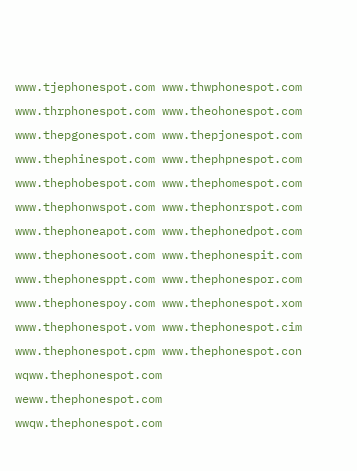www.tjephonespot.com www.thwphonespot.com www.thrphonespot.com www.theohonespot.com www.thepgonespot.com www.thepjonespot.com www.thephinespot.com www.thephpnespot.com www.thephobespot.com www.thephomespot.com www.thephonwspot.com www.thephonrspot.com www.thephoneapot.com www.thephonedpot.com www.thephonesoot.com www.thephonespit.com www.thephonesppt.com www.thephonespor.com www.thephonespoy.com www.thephonespot.xom www.thephonespot.vom www.thephonespot.cim www.thephonespot.cpm www.thephonespot.con wqww.thephonespot.com weww.thephonespot.com wwqw.thephonespot.com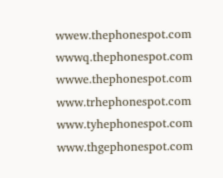wwew.thephonespot.com wwwq.thephonespot.com wwwe.thephonespot.com www.trhephonespot.com www.tyhephonespot.com www.thgephonespot.com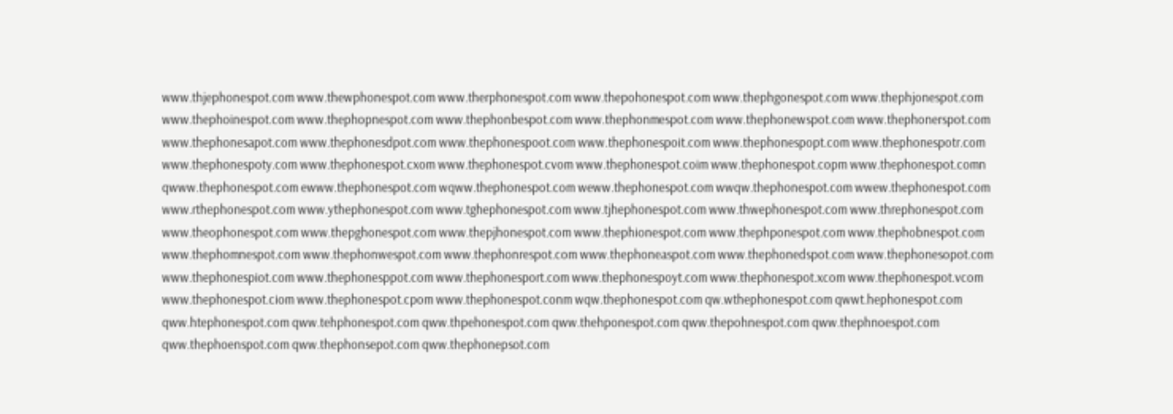www.thjephonespot.com www.thewphonespot.com www.therphonespot.com www.thepohonespot.com www.thephgonespot.com www.thephjonespot.com www.thephoinespot.com www.thephopnespot.com www.thephonbespot.com www.thephonmespot.com www.thephonewspot.com www.thephonerspot.com www.thephonesapot.com www.thephonesdpot.com www.thephonespoot.com www.thephonespoit.com www.thephonespopt.com www.thephonespotr.com www.thephonespoty.com www.thephonespot.cxom www.thephonespot.cvom www.thephonespot.coim www.thephonespot.copm www.thephonespot.comn qwww.thephonespot.com ewww.thephonespot.com wqww.thephonespot.com weww.thephonespot.com wwqw.thephonespot.com wwew.thephonespot.com www.rthephonespot.com www.ythephonespot.com www.tghephonespot.com www.tjhephonespot.com www.thwephonespot.com www.threphonespot.com www.theophonespot.com www.thepghonespot.com www.thepjhonespot.com www.thephionespot.com www.thephponespot.com www.thephobnespot.com www.thephomnespot.com www.thephonwespot.com www.thephonrespot.com www.thephoneaspot.com www.thephonedspot.com www.thephonesopot.com www.thephonespiot.com www.thephonesppot.com www.thephonesport.com www.thephonespoyt.com www.thephonespot.xcom www.thephonespot.vcom www.thephonespot.ciom www.thephonespot.cpom www.thephonespot.conm wqw.thephonespot.com qw.wthephonespot.com qwwt.hephonespot.com qww.htephonespot.com qww.tehphonespot.com qww.thpehonespot.com qww.thehponespot.com qww.thepohnespot.com qww.thephnoespot.com qww.thephoenspot.com qww.thephonsepot.com qww.thephonepsot.com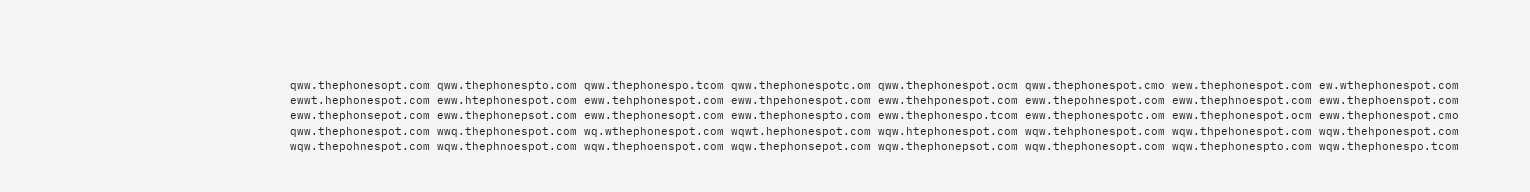qww.thephonesopt.com qww.thephonespto.com qww.thephonespo.tcom qww.thephonespotc.om qww.thephonespot.ocm qww.thephonespot.cmo wew.thephonespot.com ew.wthephonespot.com ewwt.hephonespot.com eww.htephonespot.com eww.tehphonespot.com eww.thpehonespot.com eww.thehponespot.com eww.thepohnespot.com eww.thephnoespot.com eww.thephoenspot.com eww.thephonsepot.com eww.thephonepsot.com eww.thephonesopt.com eww.thephonespto.com eww.thephonespo.tcom eww.thephonespotc.om eww.thephonespot.ocm eww.thephonespot.cmo qww.thephonespot.com wwq.thephonespot.com wq.wthephonespot.com wqwt.hephonespot.com wqw.htephonespot.com wqw.tehphonespot.com wqw.thpehonespot.com wqw.thehponespot.com wqw.thepohnespot.com wqw.thephnoespot.com wqw.thephoenspot.com wqw.thephonsepot.com wqw.thephonepsot.com wqw.thephonesopt.com wqw.thephonespto.com wqw.thephonespo.tcom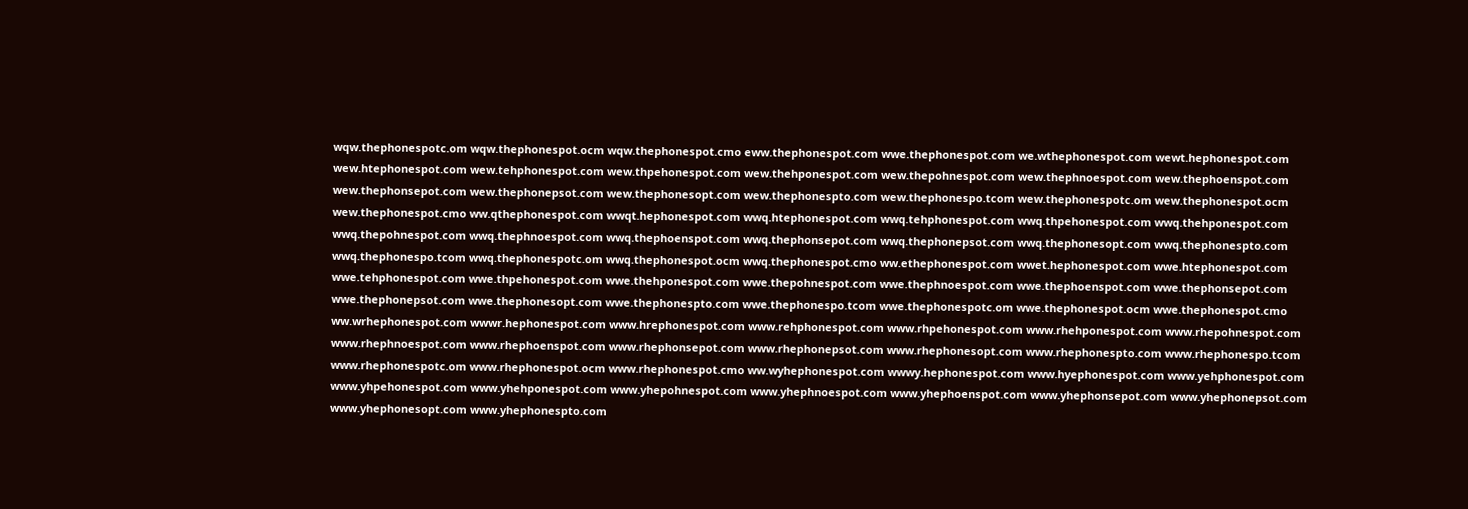wqw.thephonespotc.om wqw.thephonespot.ocm wqw.thephonespot.cmo eww.thephonespot.com wwe.thephonespot.com we.wthephonespot.com wewt.hephonespot.com wew.htephonespot.com wew.tehphonespot.com wew.thpehonespot.com wew.thehponespot.com wew.thepohnespot.com wew.thephnoespot.com wew.thephoenspot.com wew.thephonsepot.com wew.thephonepsot.com wew.thephonesopt.com wew.thephonespto.com wew.thephonespo.tcom wew.thephonespotc.om wew.thephonespot.ocm wew.thephonespot.cmo ww.qthephonespot.com wwqt.hephonespot.com wwq.htephonespot.com wwq.tehphonespot.com wwq.thpehonespot.com wwq.thehponespot.com wwq.thepohnespot.com wwq.thephnoespot.com wwq.thephoenspot.com wwq.thephonsepot.com wwq.thephonepsot.com wwq.thephonesopt.com wwq.thephonespto.com wwq.thephonespo.tcom wwq.thephonespotc.om wwq.thephonespot.ocm wwq.thephonespot.cmo ww.ethephonespot.com wwet.hephonespot.com wwe.htephonespot.com wwe.tehphonespot.com wwe.thpehonespot.com wwe.thehponespot.com wwe.thepohnespot.com wwe.thephnoespot.com wwe.thephoenspot.com wwe.thephonsepot.com wwe.thephonepsot.com wwe.thephonesopt.com wwe.thephonespto.com wwe.thephonespo.tcom wwe.thephonespotc.om wwe.thephonespot.ocm wwe.thephonespot.cmo ww.wrhephonespot.com wwwr.hephonespot.com www.hrephonespot.com www.rehphonespot.com www.rhpehonespot.com www.rhehponespot.com www.rhepohnespot.com www.rhephnoespot.com www.rhephoenspot.com www.rhephonsepot.com www.rhephonepsot.com www.rhephonesopt.com www.rhephonespto.com www.rhephonespo.tcom www.rhephonespotc.om www.rhephonespot.ocm www.rhephonespot.cmo ww.wyhephonespot.com wwwy.hephonespot.com www.hyephonespot.com www.yehphonespot.com www.yhpehonespot.com www.yhehponespot.com www.yhepohnespot.com www.yhephnoespot.com www.yhephoenspot.com www.yhephonsepot.com www.yhephonepsot.com www.yhephonesopt.com www.yhephonespto.com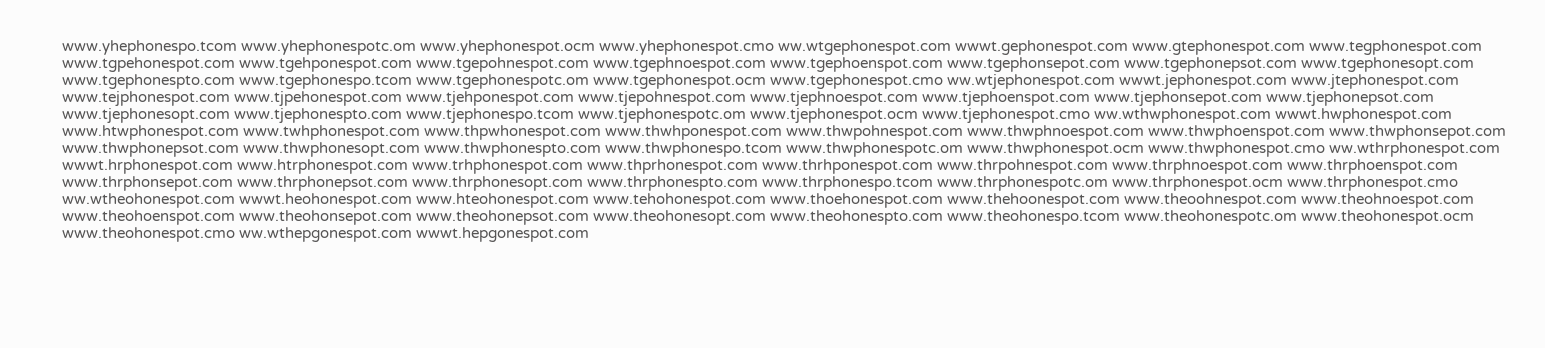www.yhephonespo.tcom www.yhephonespotc.om www.yhephonespot.ocm www.yhephonespot.cmo ww.wtgephonespot.com wwwt.gephonespot.com www.gtephonespot.com www.tegphonespot.com www.tgpehonespot.com www.tgehponespot.com www.tgepohnespot.com www.tgephnoespot.com www.tgephoenspot.com www.tgephonsepot.com www.tgephonepsot.com www.tgephonesopt.com www.tgephonespto.com www.tgephonespo.tcom www.tgephonespotc.om www.tgephonespot.ocm www.tgephonespot.cmo ww.wtjephonespot.com wwwt.jephonespot.com www.jtephonespot.com www.tejphonespot.com www.tjpehonespot.com www.tjehponespot.com www.tjepohnespot.com www.tjephnoespot.com www.tjephoenspot.com www.tjephonsepot.com www.tjephonepsot.com www.tjephonesopt.com www.tjephonespto.com www.tjephonespo.tcom www.tjephonespotc.om www.tjephonespot.ocm www.tjephonespot.cmo ww.wthwphonespot.com wwwt.hwphonespot.com www.htwphonespot.com www.twhphonespot.com www.thpwhonespot.com www.thwhponespot.com www.thwpohnespot.com www.thwphnoespot.com www.thwphoenspot.com www.thwphonsepot.com www.thwphonepsot.com www.thwphonesopt.com www.thwphonespto.com www.thwphonespo.tcom www.thwphonespotc.om www.thwphonespot.ocm www.thwphonespot.cmo ww.wthrphonespot.com wwwt.hrphonespot.com www.htrphonespot.com www.trhphonespot.com www.thprhonespot.com www.thrhponespot.com www.thrpohnespot.com www.thrphnoespot.com www.thrphoenspot.com www.thrphonsepot.com www.thrphonepsot.com www.thrphonesopt.com www.thrphonespto.com www.thrphonespo.tcom www.thrphonespotc.om www.thrphonespot.ocm www.thrphonespot.cmo ww.wtheohonespot.com wwwt.heohonespot.com www.hteohonespot.com www.tehohonespot.com www.thoehonespot.com www.thehoonespot.com www.theoohnespot.com www.theohnoespot.com www.theohoenspot.com www.theohonsepot.com www.theohonepsot.com www.theohonesopt.com www.theohonespto.com www.theohonespo.tcom www.theohonespotc.om www.theohonespot.ocm www.theohonespot.cmo ww.wthepgonespot.com wwwt.hepgonespot.com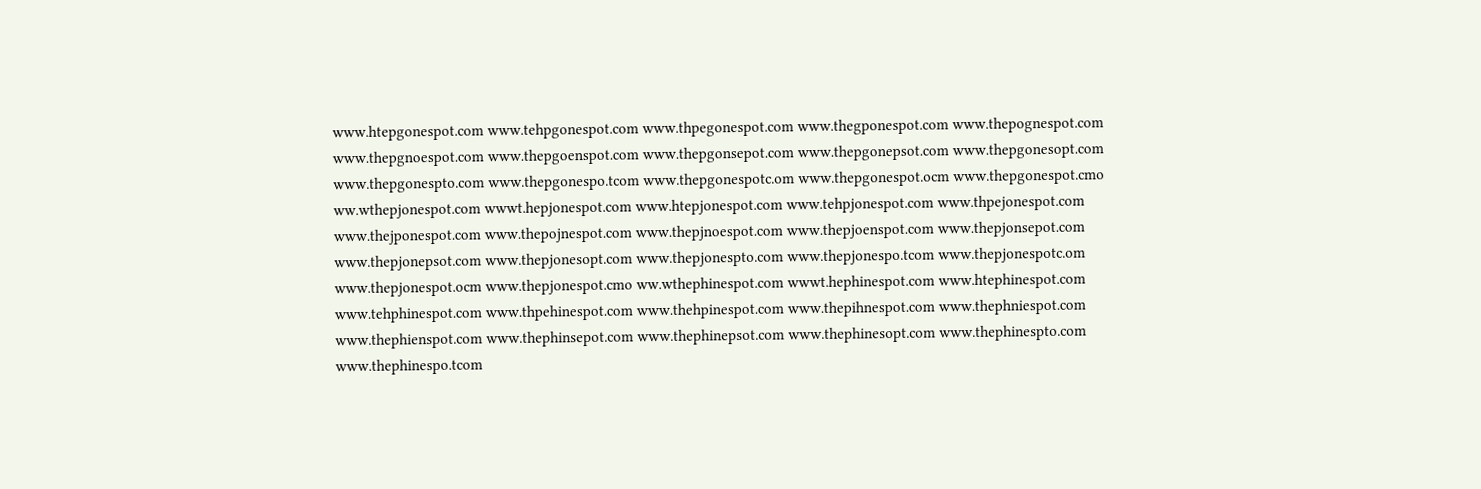www.htepgonespot.com www.tehpgonespot.com www.thpegonespot.com www.thegponespot.com www.thepognespot.com www.thepgnoespot.com www.thepgoenspot.com www.thepgonsepot.com www.thepgonepsot.com www.thepgonesopt.com www.thepgonespto.com www.thepgonespo.tcom www.thepgonespotc.om www.thepgonespot.ocm www.thepgonespot.cmo ww.wthepjonespot.com wwwt.hepjonespot.com www.htepjonespot.com www.tehpjonespot.com www.thpejonespot.com www.thejponespot.com www.thepojnespot.com www.thepjnoespot.com www.thepjoenspot.com www.thepjonsepot.com www.thepjonepsot.com www.thepjonesopt.com www.thepjonespto.com www.thepjonespo.tcom www.thepjonespotc.om www.thepjonespot.ocm www.thepjonespot.cmo ww.wthephinespot.com wwwt.hephinespot.com www.htephinespot.com www.tehphinespot.com www.thpehinespot.com www.thehpinespot.com www.thepihnespot.com www.thephniespot.com www.thephienspot.com www.thephinsepot.com www.thephinepsot.com www.thephinesopt.com www.thephinespto.com www.thephinespo.tcom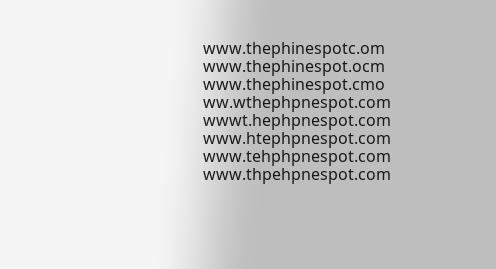www.thephinespotc.om www.thephinespot.ocm www.thephinespot.cmo ww.wthephpnespot.com wwwt.hephpnespot.com www.htephpnespot.com www.tehphpnespot.com www.thpehpnespot.com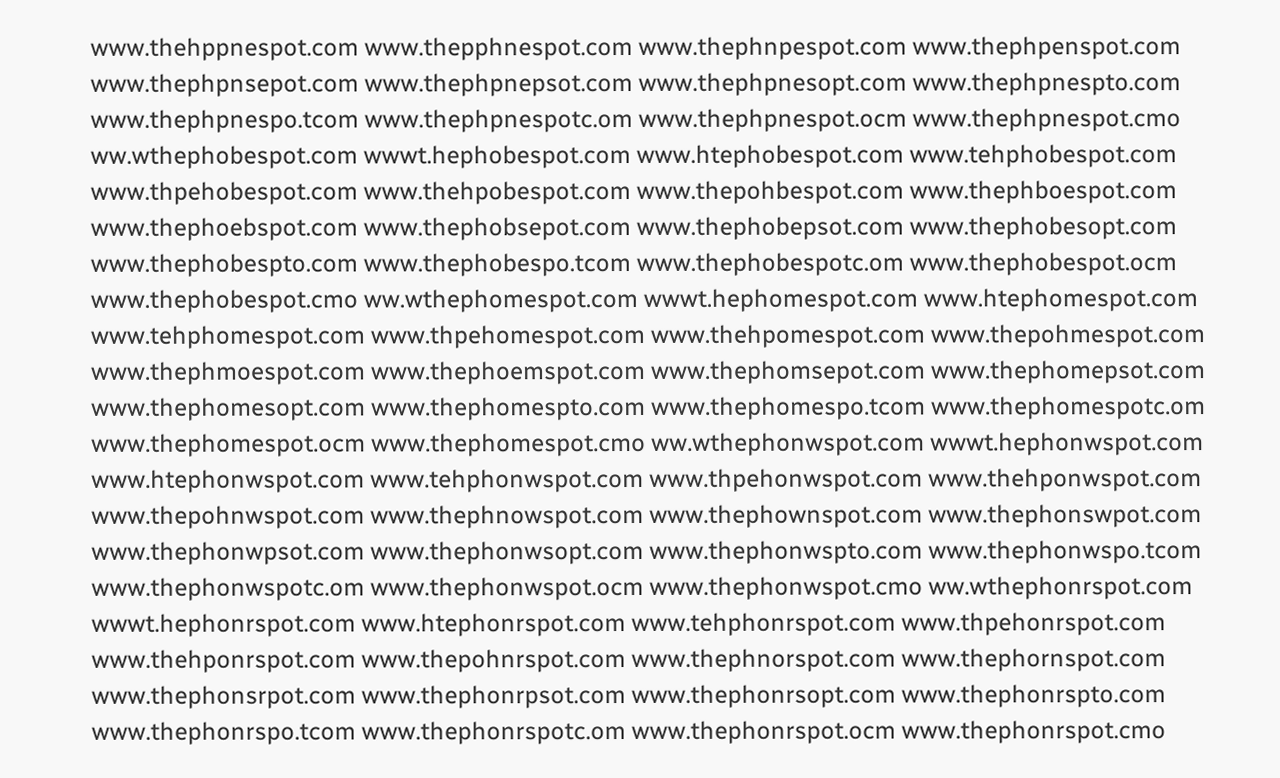www.thehppnespot.com www.thepphnespot.com www.thephnpespot.com www.thephpenspot.com www.thephpnsepot.com www.thephpnepsot.com www.thephpnesopt.com www.thephpnespto.com www.thephpnespo.tcom www.thephpnespotc.om www.thephpnespot.ocm www.thephpnespot.cmo ww.wthephobespot.com wwwt.hephobespot.com www.htephobespot.com www.tehphobespot.com www.thpehobespot.com www.thehpobespot.com www.thepohbespot.com www.thephboespot.com www.thephoebspot.com www.thephobsepot.com www.thephobepsot.com www.thephobesopt.com www.thephobespto.com www.thephobespo.tcom www.thephobespotc.om www.thephobespot.ocm www.thephobespot.cmo ww.wthephomespot.com wwwt.hephomespot.com www.htephomespot.com www.tehphomespot.com www.thpehomespot.com www.thehpomespot.com www.thepohmespot.com www.thephmoespot.com www.thephoemspot.com www.thephomsepot.com www.thephomepsot.com www.thephomesopt.com www.thephomespto.com www.thephomespo.tcom www.thephomespotc.om www.thephomespot.ocm www.thephomespot.cmo ww.wthephonwspot.com wwwt.hephonwspot.com www.htephonwspot.com www.tehphonwspot.com www.thpehonwspot.com www.thehponwspot.com www.thepohnwspot.com www.thephnowspot.com www.thephownspot.com www.thephonswpot.com www.thephonwpsot.com www.thephonwsopt.com www.thephonwspto.com www.thephonwspo.tcom www.thephonwspotc.om www.thephonwspot.ocm www.thephonwspot.cmo ww.wthephonrspot.com wwwt.hephonrspot.com www.htephonrspot.com www.tehphonrspot.com www.thpehonrspot.com www.thehponrspot.com www.thepohnrspot.com www.thephnorspot.com www.thephornspot.com www.thephonsrpot.com www.thephonrpsot.com www.thephonrsopt.com www.thephonrspto.com www.thephonrspo.tcom www.thephonrspotc.om www.thephonrspot.ocm www.thephonrspot.cmo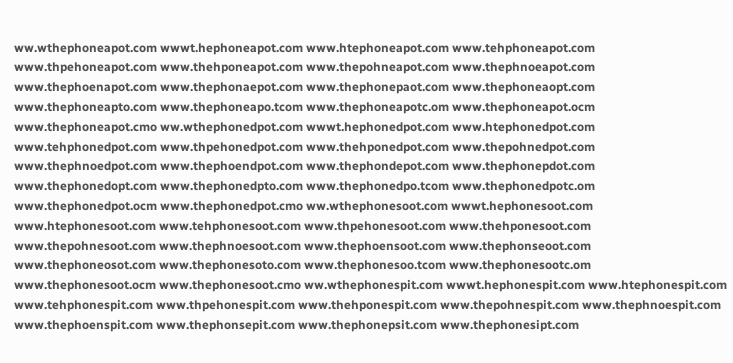ww.wthephoneapot.com wwwt.hephoneapot.com www.htephoneapot.com www.tehphoneapot.com www.thpehoneapot.com www.thehponeapot.com www.thepohneapot.com www.thephnoeapot.com www.thephoenapot.com www.thephonaepot.com www.thephonepaot.com www.thephoneaopt.com www.thephoneapto.com www.thephoneapo.tcom www.thephoneapotc.om www.thephoneapot.ocm www.thephoneapot.cmo ww.wthephonedpot.com wwwt.hephonedpot.com www.htephonedpot.com www.tehphonedpot.com www.thpehonedpot.com www.thehponedpot.com www.thepohnedpot.com www.thephnoedpot.com www.thephoendpot.com www.thephondepot.com www.thephonepdot.com www.thephonedopt.com www.thephonedpto.com www.thephonedpo.tcom www.thephonedpotc.om www.thephonedpot.ocm www.thephonedpot.cmo ww.wthephonesoot.com wwwt.hephonesoot.com www.htephonesoot.com www.tehphonesoot.com www.thpehonesoot.com www.thehponesoot.com www.thepohnesoot.com www.thephnoesoot.com www.thephoensoot.com www.thephonseoot.com www.thephoneosot.com www.thephonesoto.com www.thephonesoo.tcom www.thephonesootc.om www.thephonesoot.ocm www.thephonesoot.cmo ww.wthephonespit.com wwwt.hephonespit.com www.htephonespit.com www.tehphonespit.com www.thpehonespit.com www.thehponespit.com www.thepohnespit.com www.thephnoespit.com www.thephoenspit.com www.thephonsepit.com www.thephonepsit.com www.thephonesipt.com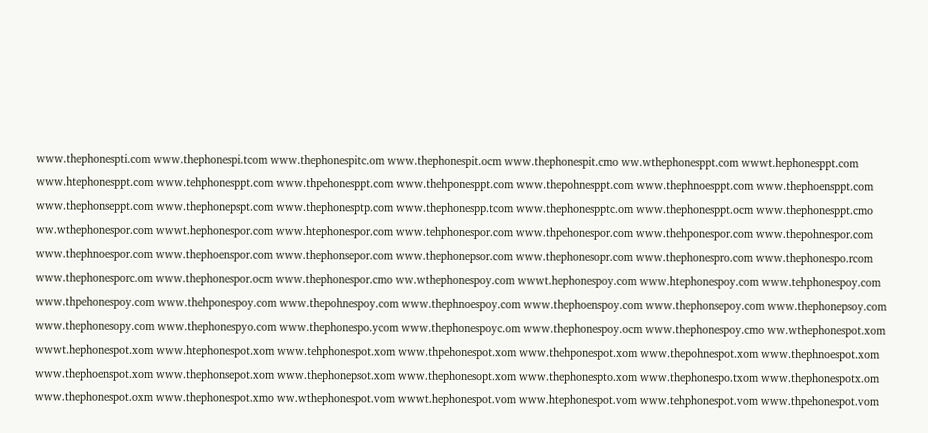www.thephonespti.com www.thephonespi.tcom www.thephonespitc.om www.thephonespit.ocm www.thephonespit.cmo ww.wthephonesppt.com wwwt.hephonesppt.com www.htephonesppt.com www.tehphonesppt.com www.thpehonesppt.com www.thehponesppt.com www.thepohnesppt.com www.thephnoesppt.com www.thephoensppt.com www.thephonseppt.com www.thephonepspt.com www.thephonesptp.com www.thephonespp.tcom www.thephonespptc.om www.thephonesppt.ocm www.thephonesppt.cmo ww.wthephonespor.com wwwt.hephonespor.com www.htephonespor.com www.tehphonespor.com www.thpehonespor.com www.thehponespor.com www.thepohnespor.com www.thephnoespor.com www.thephoenspor.com www.thephonsepor.com www.thephonepsor.com www.thephonesopr.com www.thephonespro.com www.thephonespo.rcom www.thephonesporc.om www.thephonespor.ocm www.thephonespor.cmo ww.wthephonespoy.com wwwt.hephonespoy.com www.htephonespoy.com www.tehphonespoy.com www.thpehonespoy.com www.thehponespoy.com www.thepohnespoy.com www.thephnoespoy.com www.thephoenspoy.com www.thephonsepoy.com www.thephonepsoy.com www.thephonesopy.com www.thephonespyo.com www.thephonespo.ycom www.thephonespoyc.om www.thephonespoy.ocm www.thephonespoy.cmo ww.wthephonespot.xom wwwt.hephonespot.xom www.htephonespot.xom www.tehphonespot.xom www.thpehonespot.xom www.thehponespot.xom www.thepohnespot.xom www.thephnoespot.xom www.thephoenspot.xom www.thephonsepot.xom www.thephonepsot.xom www.thephonesopt.xom www.thephonespto.xom www.thephonespo.txom www.thephonespotx.om www.thephonespot.oxm www.thephonespot.xmo ww.wthephonespot.vom wwwt.hephonespot.vom www.htephonespot.vom www.tehphonespot.vom www.thpehonespot.vom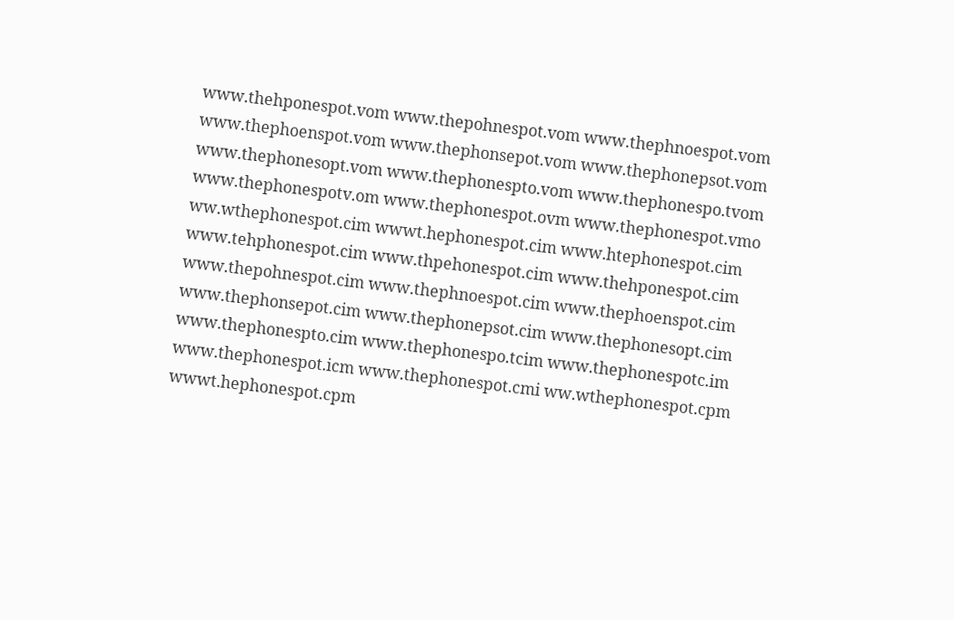www.thehponespot.vom www.thepohnespot.vom www.thephnoespot.vom www.thephoenspot.vom www.thephonsepot.vom www.thephonepsot.vom www.thephonesopt.vom www.thephonespto.vom www.thephonespo.tvom www.thephonespotv.om www.thephonespot.ovm www.thephonespot.vmo ww.wthephonespot.cim wwwt.hephonespot.cim www.htephonespot.cim www.tehphonespot.cim www.thpehonespot.cim www.thehponespot.cim www.thepohnespot.cim www.thephnoespot.cim www.thephoenspot.cim www.thephonsepot.cim www.thephonepsot.cim www.thephonesopt.cim www.thephonespto.cim www.thephonespo.tcim www.thephonespotc.im www.thephonespot.icm www.thephonespot.cmi ww.wthephonespot.cpm wwwt.hephonespot.cpm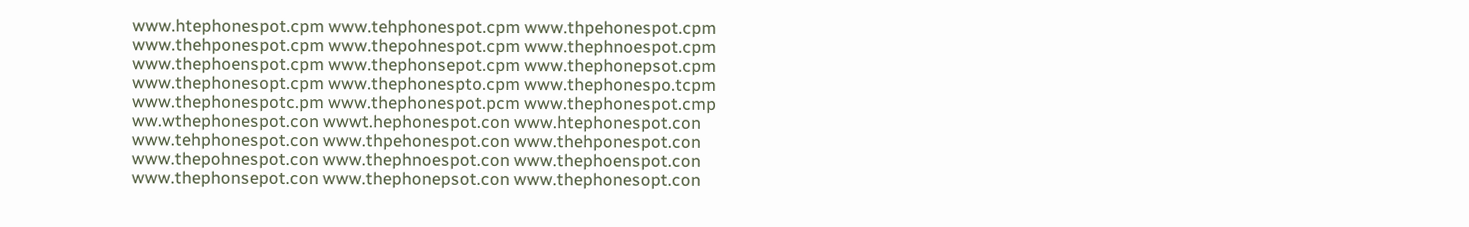www.htephonespot.cpm www.tehphonespot.cpm www.thpehonespot.cpm www.thehponespot.cpm www.thepohnespot.cpm www.thephnoespot.cpm www.thephoenspot.cpm www.thephonsepot.cpm www.thephonepsot.cpm www.thephonesopt.cpm www.thephonespto.cpm www.thephonespo.tcpm www.thephonespotc.pm www.thephonespot.pcm www.thephonespot.cmp ww.wthephonespot.con wwwt.hephonespot.con www.htephonespot.con www.tehphonespot.con www.thpehonespot.con www.thehponespot.con www.thepohnespot.con www.thephnoespot.con www.thephoenspot.con www.thephonsepot.con www.thephonepsot.con www.thephonesopt.con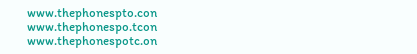www.thephonespto.con www.thephonespo.tcon www.thephonespotc.on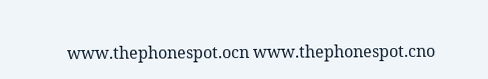www.thephonespot.ocn www.thephonespot.cno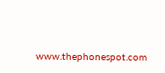www.thephonespot.com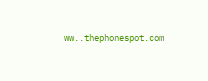ww..thephonespot.com